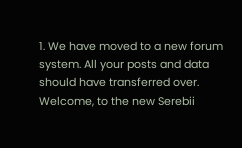1. We have moved to a new forum system. All your posts and data should have transferred over. Welcome, to the new Serebii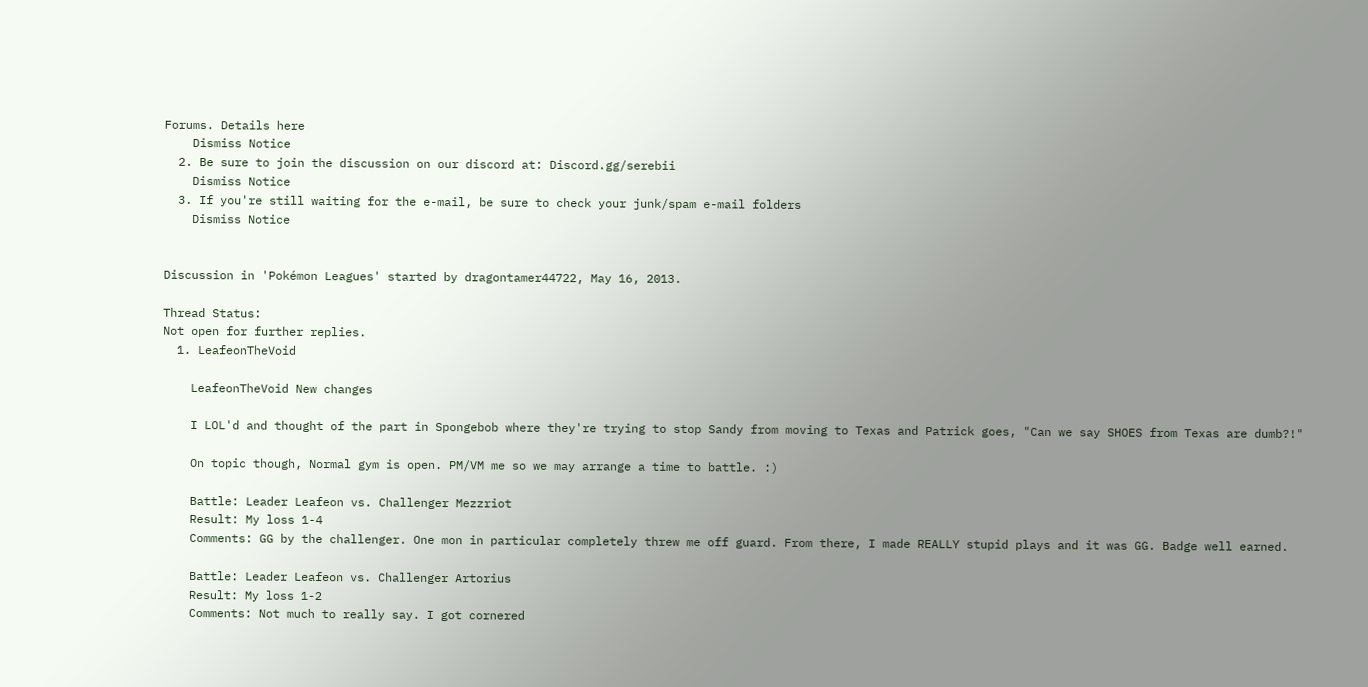Forums. Details here
    Dismiss Notice
  2. Be sure to join the discussion on our discord at: Discord.gg/serebii
    Dismiss Notice
  3. If you're still waiting for the e-mail, be sure to check your junk/spam e-mail folders
    Dismiss Notice


Discussion in 'Pokémon Leagues' started by dragontamer44722, May 16, 2013.

Thread Status:
Not open for further replies.
  1. LeafeonTheVoid

    LeafeonTheVoid New changes

    I LOL'd and thought of the part in Spongebob where they're trying to stop Sandy from moving to Texas and Patrick goes, "Can we say SHOES from Texas are dumb?!"

    On topic though, Normal gym is open. PM/VM me so we may arrange a time to battle. :)

    Battle: Leader Leafeon vs. Challenger Mezzriot
    Result: My loss 1-4
    Comments: GG by the challenger. One mon in particular completely threw me off guard. From there, I made REALLY stupid plays and it was GG. Badge well earned.

    Battle: Leader Leafeon vs. Challenger Artorius
    Result: My loss 1-2
    Comments: Not much to really say. I got cornered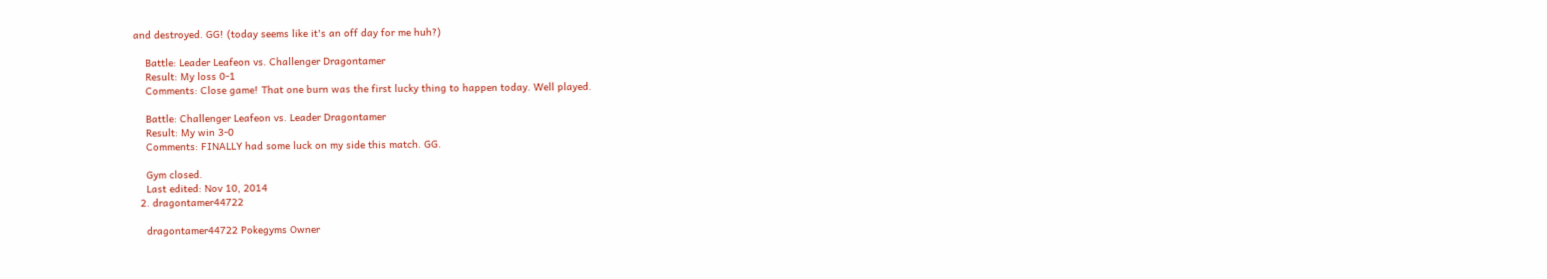and destroyed. GG! (today seems like it's an off day for me huh?)

    Battle: Leader Leafeon vs. Challenger Dragontamer
    Result: My loss 0-1
    Comments: Close game! That one burn was the first lucky thing to happen today. Well played.

    Battle: Challenger Leafeon vs. Leader Dragontamer
    Result: My win 3-0
    Comments: FINALLY had some luck on my side this match. GG.

    Gym closed.
    Last edited: Nov 10, 2014
  2. dragontamer44722

    dragontamer44722 Pokegyms Owner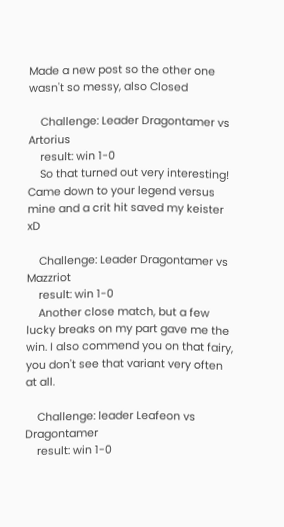Made a new post so the other one wasn't so messy, also Closed

    Challenge: Leader Dragontamer vs Artorius
    result: win 1-0
    So that turned out very interesting! Came down to your legend versus mine and a crit hit saved my keister xD

    Challenge: Leader Dragontamer vs Mazzriot
    result: win 1-0
    Another close match, but a few lucky breaks on my part gave me the win. I also commend you on that fairy, you don't see that variant very often at all.

    Challenge: leader Leafeon vs Dragontamer
    result: win 1-0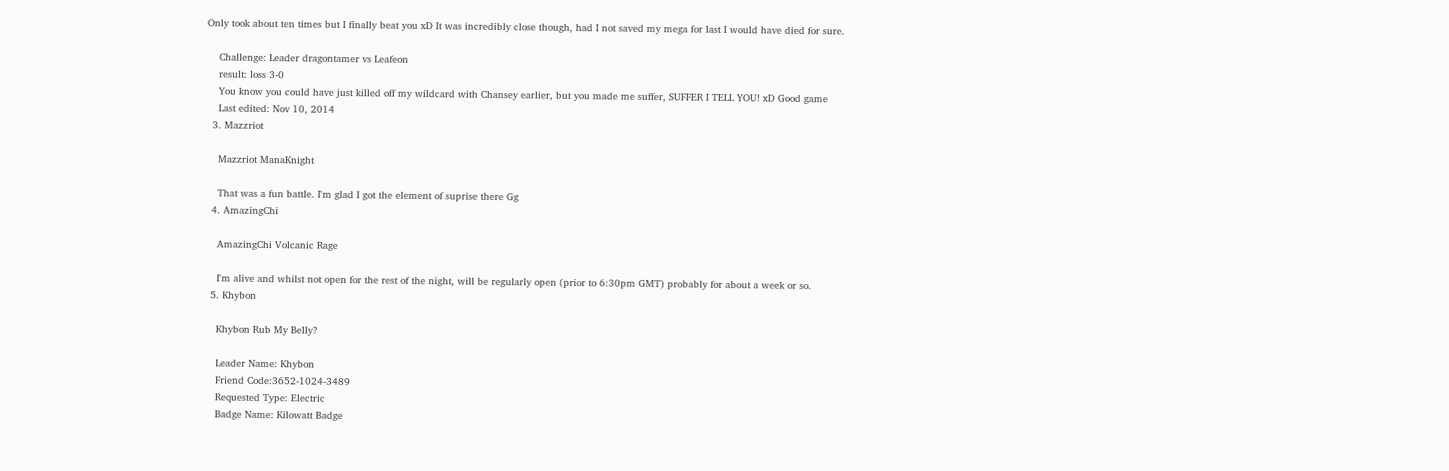Only took about ten times but I finally beat you xD It was incredibly close though, had I not saved my mega for last I would have died for sure.

    Challenge: Leader dragontamer vs Leafeon
    result: loss 3-0
    You know you could have just killed off my wildcard with Chansey earlier, but you made me suffer, SUFFER I TELL YOU! xD Good game
    Last edited: Nov 10, 2014
  3. Mazzriot

    Mazzriot ManaKnight

    That was a fun battle. I'm glad I got the element of suprise there Gg
  4. AmazingChi

    AmazingChi Volcanic Rage

    I'm alive and whilst not open for the rest of the night, will be regularly open (prior to 6:30pm GMT) probably for about a week or so.
  5. Khybon

    Khybon Rub My Belly?

    Leader Name: Khybon
    Friend Code:3652-1024-3489
    Requested Type: Electric
    Badge Name: Kilowatt Badge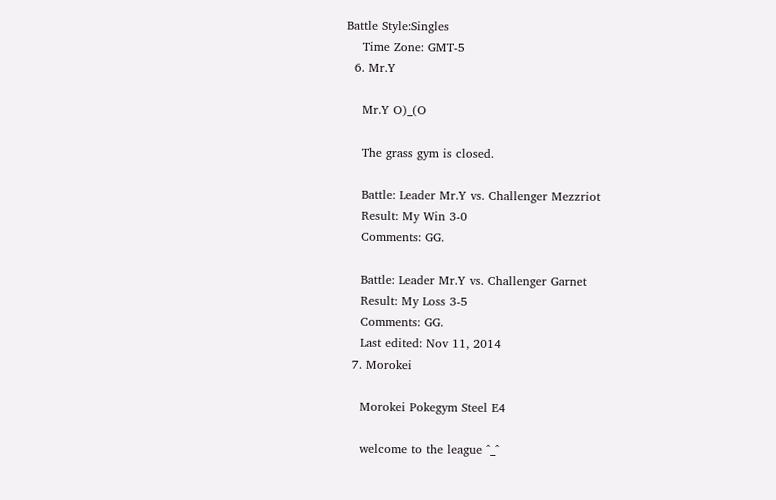Battle Style:Singles
    Time Zone: GMT-5
  6. Mr.Y

    Mr.Y O)_(O

    The grass gym is closed.

    Battle: Leader Mr.Y vs. Challenger Mezzriot
    Result: My Win 3-0
    Comments: GG.

    Battle: Leader Mr.Y vs. Challenger Garnet
    Result: My Loss 3-5
    Comments: GG.
    Last edited: Nov 11, 2014
  7. Morokei

    Morokei Pokegym Steel E4

    welcome to the league ^_^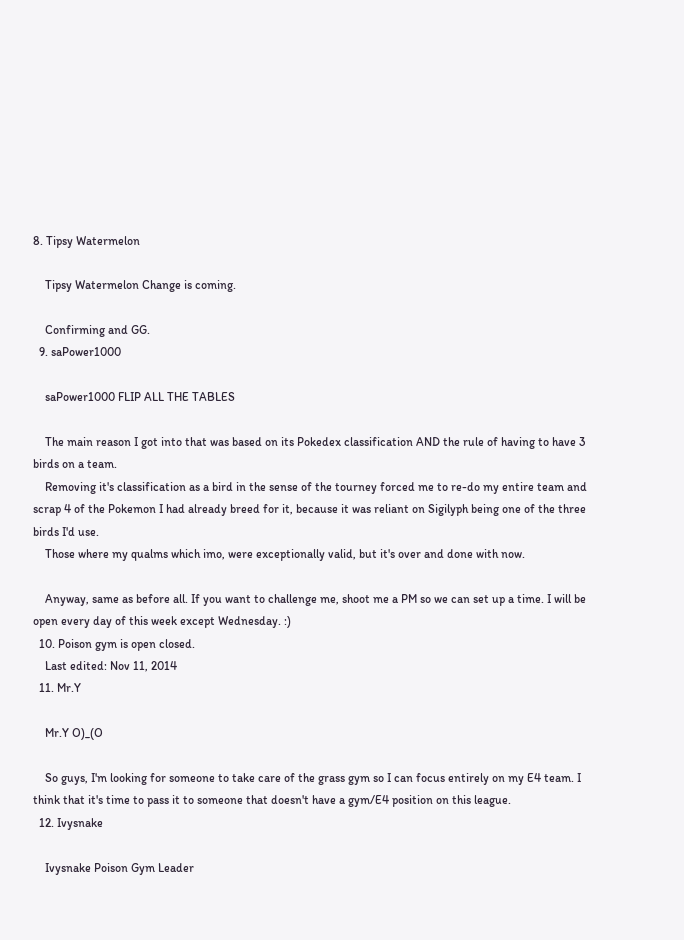8. Tipsy Watermelon

    Tipsy Watermelon Change is coming.

    Confirming and GG.
  9. saPower1000

    saPower1000 FLIP ALL THE TABLES

    The main reason I got into that was based on its Pokedex classification AND the rule of having to have 3 birds on a team.
    Removing it's classification as a bird in the sense of the tourney forced me to re-do my entire team and scrap 4 of the Pokemon I had already breed for it, because it was reliant on Sigilyph being one of the three birds I'd use.
    Those where my qualms which imo, were exceptionally valid, but it's over and done with now.

    Anyway, same as before all. If you want to challenge me, shoot me a PM so we can set up a time. I will be open every day of this week except Wednesday. :)
  10. Poison gym is open closed.
    Last edited: Nov 11, 2014
  11. Mr.Y

    Mr.Y O)_(O

    So guys, I'm looking for someone to take care of the grass gym so I can focus entirely on my E4 team. I think that it's time to pass it to someone that doesn't have a gym/E4 position on this league.
  12. Ivysnake

    Ivysnake Poison Gym Leader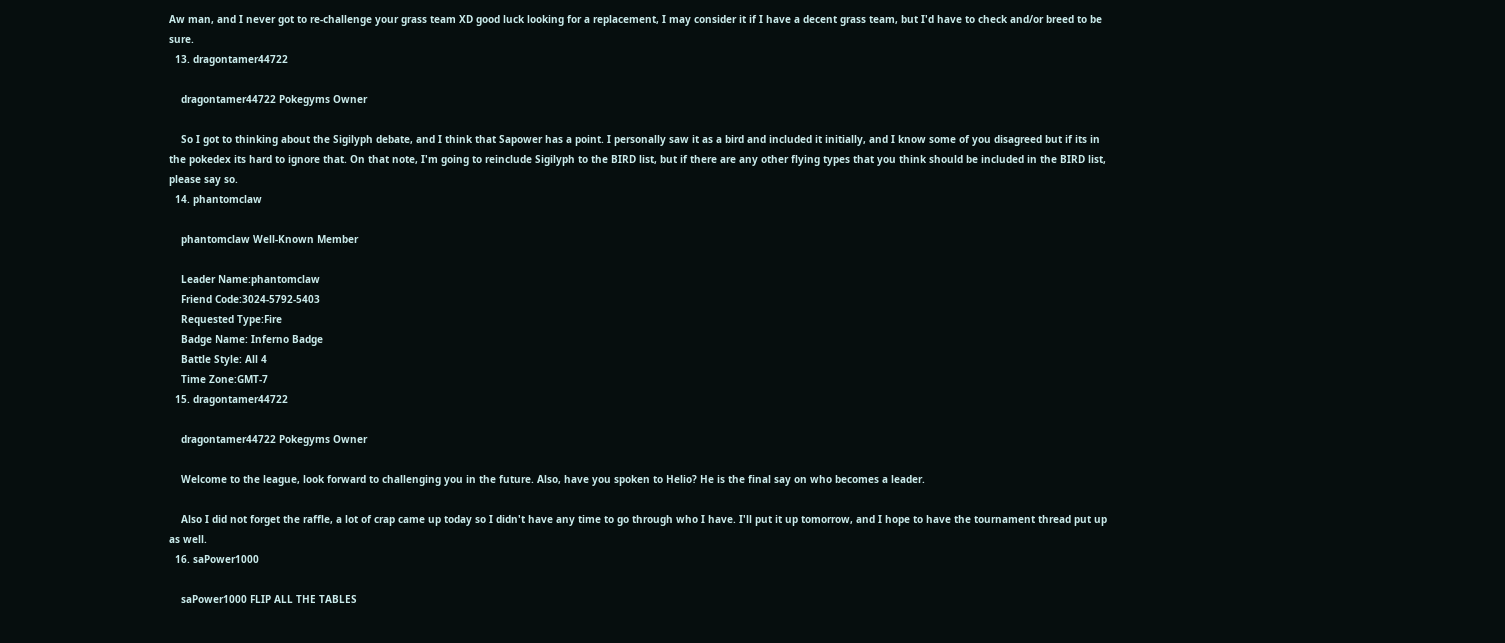Aw man, and I never got to re-challenge your grass team XD good luck looking for a replacement, I may consider it if I have a decent grass team, but I'd have to check and/or breed to be sure.
  13. dragontamer44722

    dragontamer44722 Pokegyms Owner

    So I got to thinking about the Sigilyph debate, and I think that Sapower has a point. I personally saw it as a bird and included it initially, and I know some of you disagreed but if its in the pokedex its hard to ignore that. On that note, I'm going to reinclude Sigilyph to the BIRD list, but if there are any other flying types that you think should be included in the BIRD list, please say so.
  14. phantomclaw

    phantomclaw Well-Known Member

    Leader Name:phantomclaw
    Friend Code:3024-5792-5403
    Requested Type:Fire
    Badge Name: Inferno Badge
    Battle Style: All 4
    Time Zone:GMT-7
  15. dragontamer44722

    dragontamer44722 Pokegyms Owner

    Welcome to the league, look forward to challenging you in the future. Also, have you spoken to Helio? He is the final say on who becomes a leader.

    Also I did not forget the raffle, a lot of crap came up today so I didn't have any time to go through who I have. I'll put it up tomorrow, and I hope to have the tournament thread put up as well.
  16. saPower1000

    saPower1000 FLIP ALL THE TABLES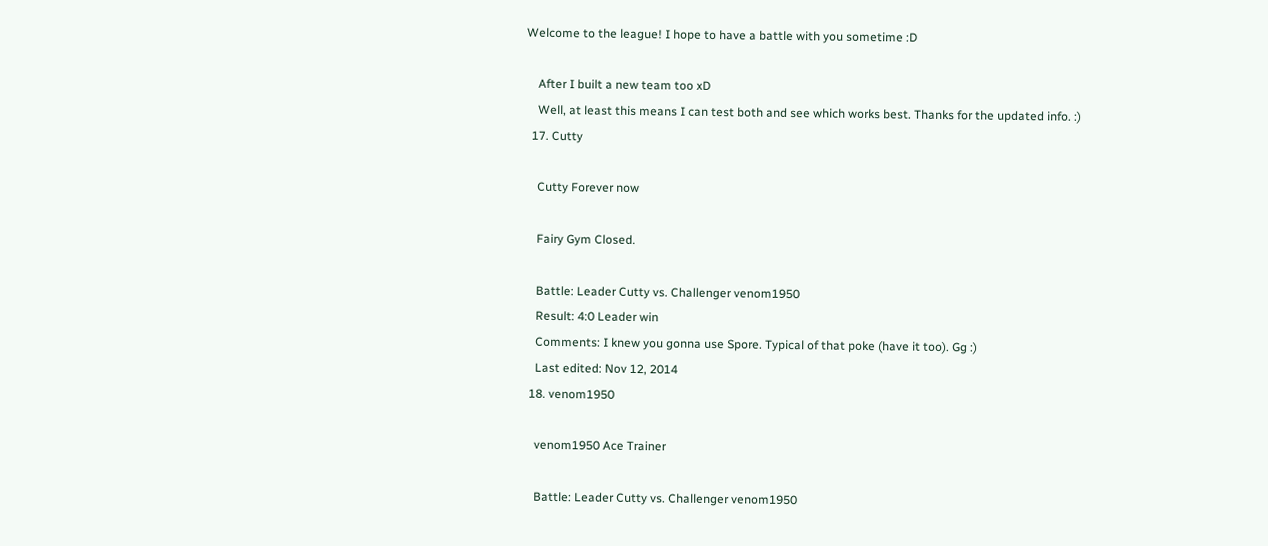Welcome to the league! I hope to have a battle with you sometime :D

    After I built a new team too xD
    Well, at least this means I can test both and see which works best. Thanks for the updated info. :)
  17. Cutty

    Cutty Forever now

    Fairy Gym Closed.

    Battle: Leader Cutty vs. Challenger venom1950
    Result: 4:0 Leader win
    Comments: I knew you gonna use Spore. Typical of that poke (have it too). Gg :)
    Last edited: Nov 12, 2014
  18. venom1950

    venom1950 Ace Trainer

    Battle: Leader Cutty vs. Challenger venom1950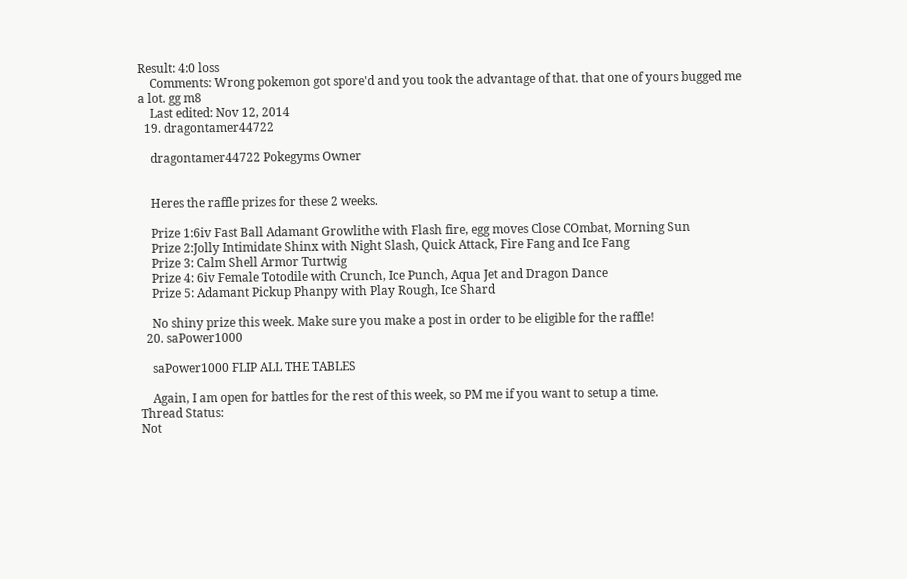Result: 4:0 loss
    Comments: Wrong pokemon got spore'd and you took the advantage of that. that one of yours bugged me a lot. gg m8
    Last edited: Nov 12, 2014
  19. dragontamer44722

    dragontamer44722 Pokegyms Owner


    Heres the raffle prizes for these 2 weeks.

    Prize 1:6iv Fast Ball Adamant Growlithe with Flash fire, egg moves Close COmbat, Morning Sun
    Prize 2:Jolly Intimidate Shinx with Night Slash, Quick Attack, Fire Fang and Ice Fang
    Prize 3: Calm Shell Armor Turtwig
    Prize 4: 6iv Female Totodile with Crunch, Ice Punch, Aqua Jet and Dragon Dance
    Prize 5: Adamant Pickup Phanpy with Play Rough, Ice Shard

    No shiny prize this week. Make sure you make a post in order to be eligible for the raffle!
  20. saPower1000

    saPower1000 FLIP ALL THE TABLES

    Again, I am open for battles for the rest of this week, so PM me if you want to setup a time.
Thread Status:
Not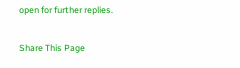open for further replies.

Share This Page